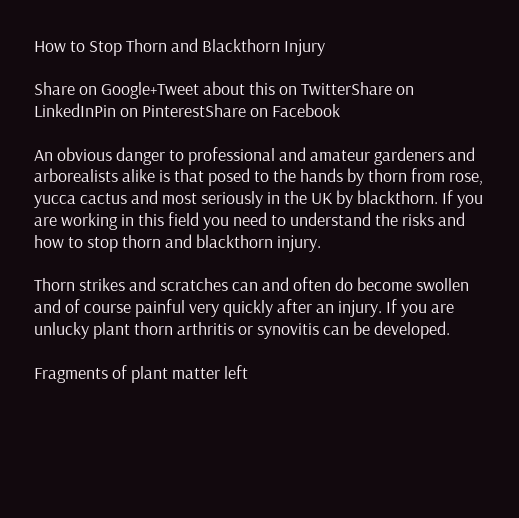How to Stop Thorn and Blackthorn Injury

Share on Google+Tweet about this on TwitterShare on LinkedInPin on PinterestShare on Facebook

An obvious danger to professional and amateur gardeners and arborealists alike is that posed to the hands by thorn from rose, yucca cactus and most seriously in the UK by blackthorn. If you are working in this field you need to understand the risks and how to stop thorn and blackthorn injury.

Thorn strikes and scratches can and often do become swollen and of course painful very quickly after an injury. If you are unlucky plant thorn arthritis or synovitis can be developed.

Fragments of plant matter left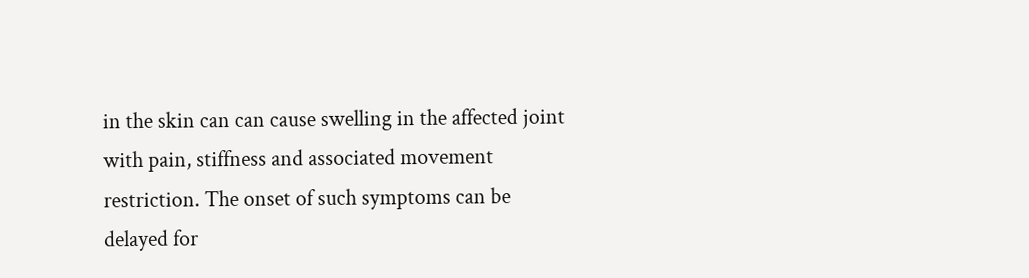in the skin can can cause swelling in the affected joint with pain, stiffness and associated movement restriction. The onset of such symptoms can be delayed for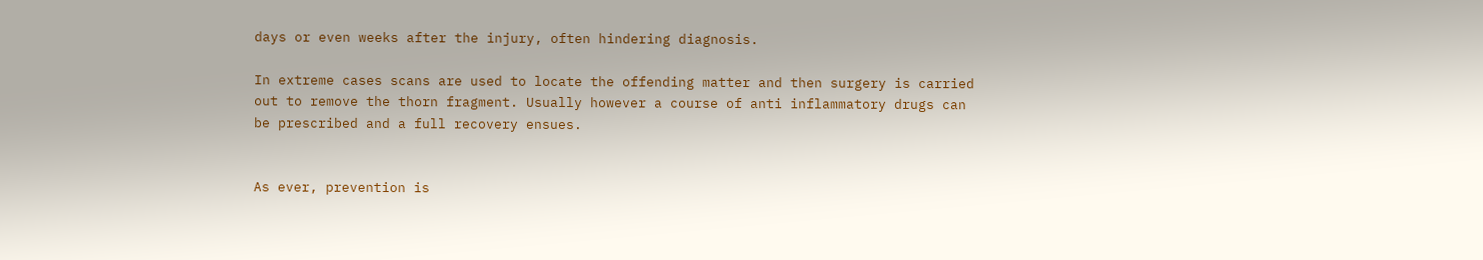days or even weeks after the injury, often hindering diagnosis.

In extreme cases scans are used to locate the offending matter and then surgery is carried out to remove the thorn fragment. Usually however a course of anti inflammatory drugs can be prescribed and a full recovery ensues.


As ever, prevention is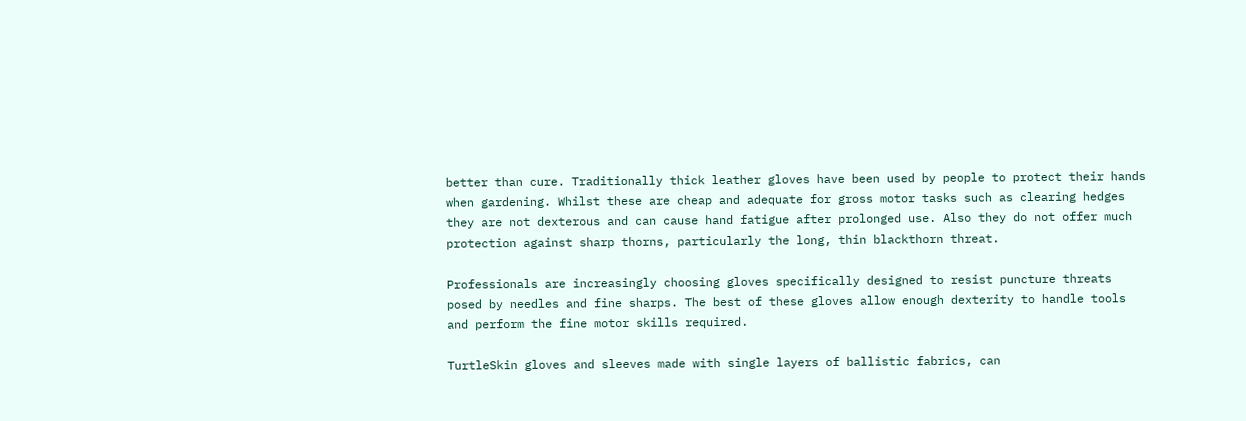better than cure. Traditionally thick leather gloves have been used by people to protect their hands when gardening. Whilst these are cheap and adequate for gross motor tasks such as clearing hedges they are not dexterous and can cause hand fatigue after prolonged use. Also they do not offer much protection against sharp thorns, particularly the long, thin blackthorn threat.

Professionals are increasingly choosing gloves specifically designed to resist puncture threats posed by needles and fine sharps. The best of these gloves allow enough dexterity to handle tools and perform the fine motor skills required.

TurtleSkin gloves and sleeves made with single layers of ballistic fabrics, can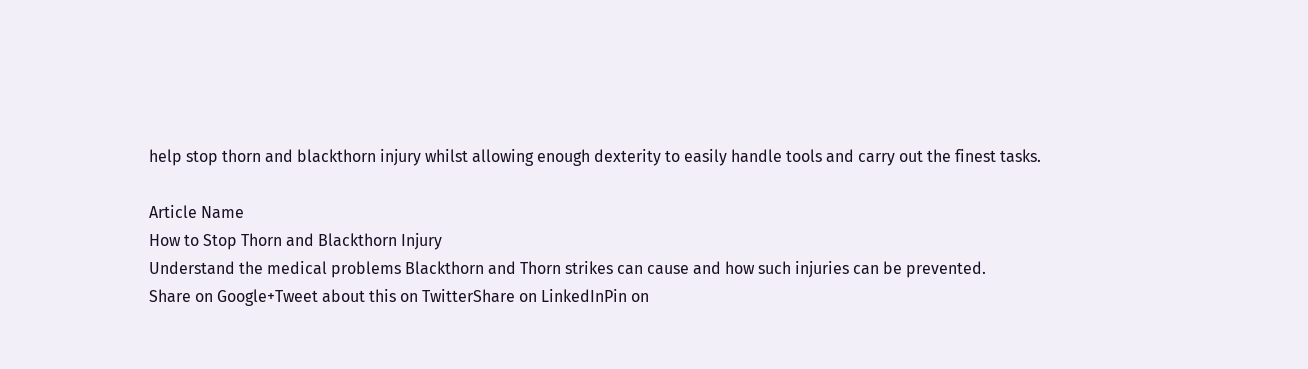help stop thorn and blackthorn injury whilst allowing enough dexterity to easily handle tools and carry out the finest tasks.

Article Name
How to Stop Thorn and Blackthorn Injury
Understand the medical problems Blackthorn and Thorn strikes can cause and how such injuries can be prevented.
Share on Google+Tweet about this on TwitterShare on LinkedInPin on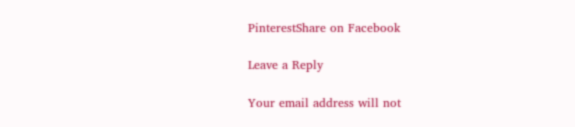PinterestShare on Facebook

Leave a Reply

Your email address will not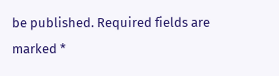be published. Required fields are marked *